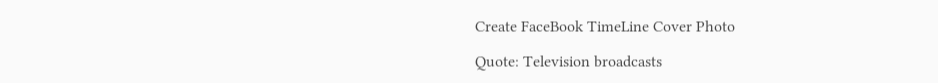Create FaceBook TimeLine Cover Photo

Quote: Television broadcasts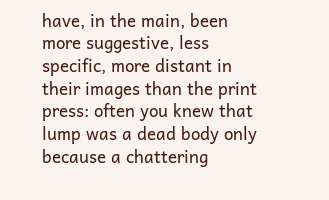have, in the main, been more suggestive, less specific, more distant in their images than the print press: often you knew that lump was a dead body only because a chattering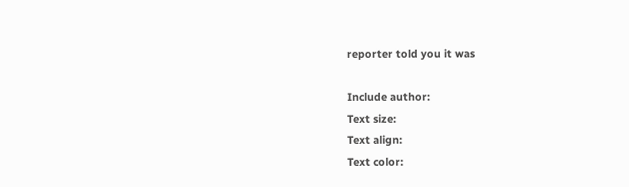reporter told you it was

Include author:
Text size:
Text align:
Text color: